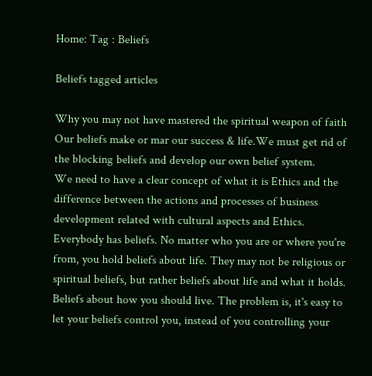Home: Tag : Beliefs

Beliefs tagged articles

Why you may not have mastered the spiritual weapon of faith
Our beliefs make or mar our success & life.We must get rid of the blocking beliefs and develop our own belief system.
We need to have a clear concept of what it is Ethics and the difference between the actions and processes of business development related with cultural aspects and Ethics.
Everybody has beliefs. No matter who you are or where you're from, you hold beliefs about life. They may not be religious or spiritual beliefs, but rather beliefs about life and what it holds. Beliefs about how you should live. The problem is, it's easy to let your beliefs control you, instead of you controlling your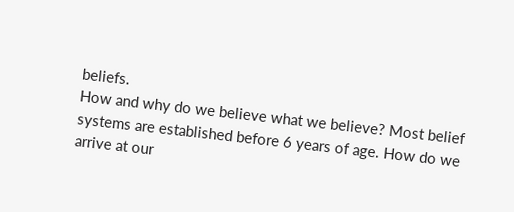beliefs.
How and why do we believe what we believe? Most belief systems are established before 6 years of age. How do we arrive at our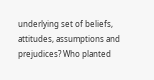underlying set of beliefs, attitudes, assumptions and prejudices? Who planted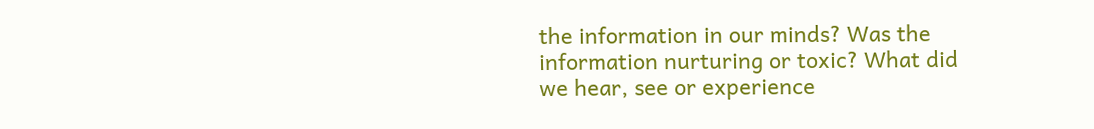the information in our minds? Was the information nurturing or toxic? What did we hear, see or experience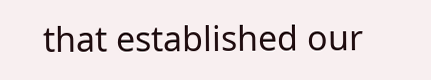that established our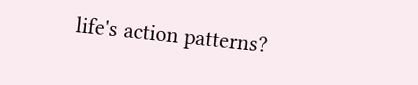life's action patterns?